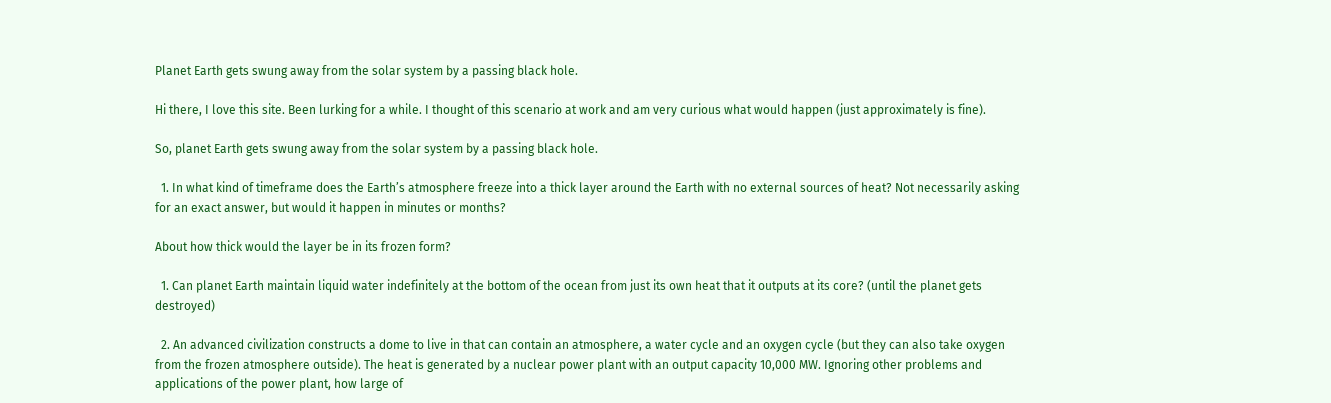Planet Earth gets swung away from the solar system by a passing black hole.

Hi there, I love this site. Been lurking for a while. I thought of this scenario at work and am very curious what would happen (just approximately is fine).

So, planet Earth gets swung away from the solar system by a passing black hole.

  1. In what kind of timeframe does the Earth’s atmosphere freeze into a thick layer around the Earth with no external sources of heat? Not necessarily asking for an exact answer, but would it happen in minutes or months?

About how thick would the layer be in its frozen form?

  1. Can planet Earth maintain liquid water indefinitely at the bottom of the ocean from just its own heat that it outputs at its core? (until the planet gets destroyed)

  2. An advanced civilization constructs a dome to live in that can contain an atmosphere, a water cycle and an oxygen cycle (but they can also take oxygen from the frozen atmosphere outside). The heat is generated by a nuclear power plant with an output capacity 10,000 MW. Ignoring other problems and applications of the power plant, how large of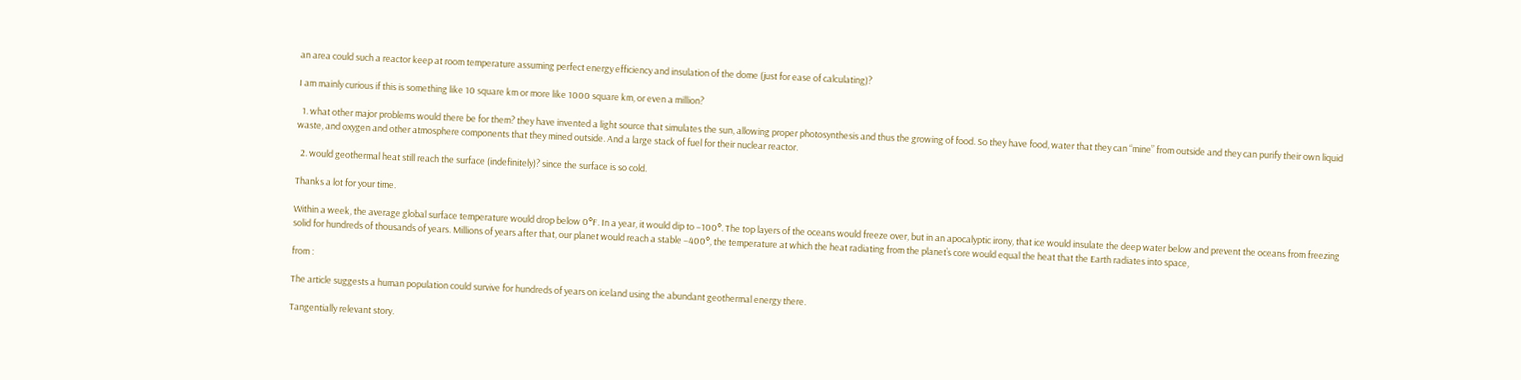an area could such a reactor keep at room temperature assuming perfect energy efficiency and insulation of the dome (just for ease of calculating)?

I am mainly curious if this is something like 10 square km or more like 1000 square km, or even a million?

  1. what other major problems would there be for them? they have invented a light source that simulates the sun, allowing proper photosynthesis and thus the growing of food. So they have food, water that they can “mine” from outside and they can purify their own liquid waste, and oxygen and other atmosphere components that they mined outside. And a large stack of fuel for their nuclear reactor.

  2. would geothermal heat still reach the surface (indefinitely)? since the surface is so cold.

Thanks a lot for your time.

Within a week, the average global surface temperature would drop below 0°F. In a year, it would dip to –100°. The top layers of the oceans would freeze over, but in an apocalyptic irony, that ice would insulate the deep water below and prevent the oceans from freezing solid for hundreds of thousands of years. Millions of years after that, our planet would reach a stable –400°, the temperature at which the heat radiating from the planet’s core would equal the heat that the Earth radiates into space,

from :

The article suggests a human population could survive for hundreds of years on iceland using the abundant geothermal energy there.

Tangentially relevant story.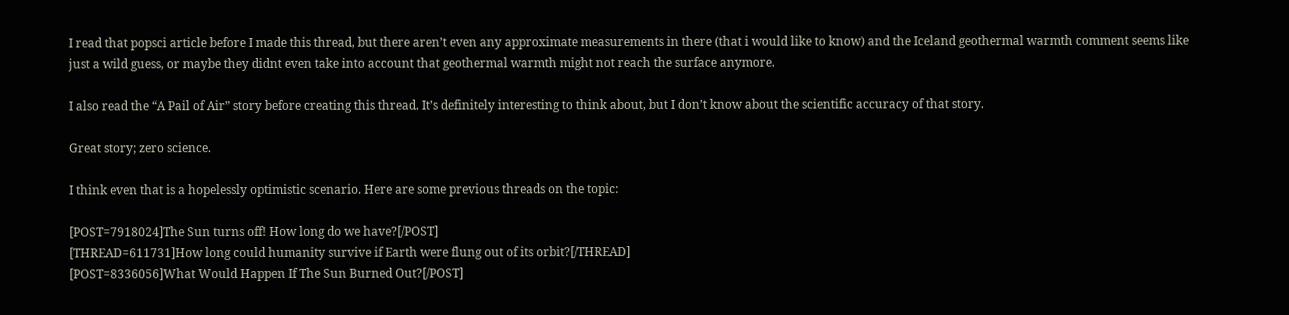I read that popsci article before I made this thread, but there aren’t even any approximate measurements in there (that i would like to know) and the Iceland geothermal warmth comment seems like just a wild guess, or maybe they didnt even take into account that geothermal warmth might not reach the surface anymore.

I also read the “A Pail of Air” story before creating this thread. It’s definitely interesting to think about, but I don’t know about the scientific accuracy of that story.

Great story; zero science.

I think even that is a hopelessly optimistic scenario. Here are some previous threads on the topic:

[POST=7918024]The Sun turns off! How long do we have?[/POST]
[THREAD=611731]How long could humanity survive if Earth were flung out of its orbit?[/THREAD]
[POST=8336056]What Would Happen If The Sun Burned Out?[/POST]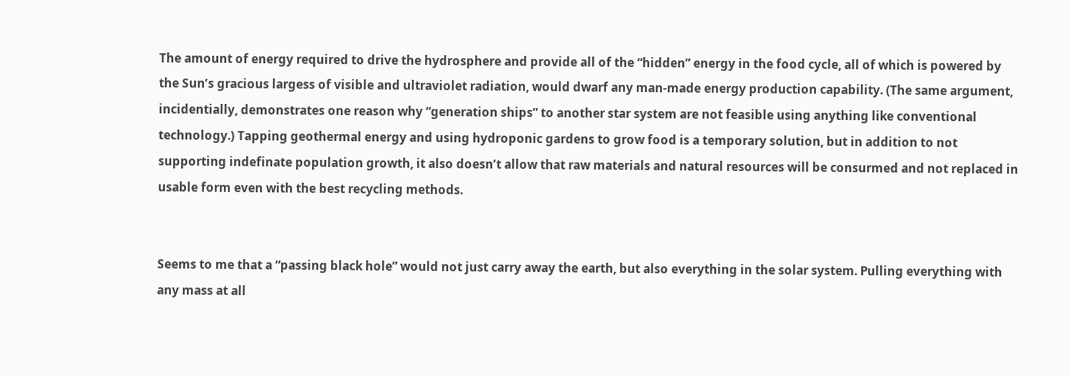The amount of energy required to drive the hydrosphere and provide all of the “hidden” energy in the food cycle, all of which is powered by the Sun’s gracious largess of visible and ultraviolet radiation, would dwarf any man-made energy production capability. (The same argument, incidentially, demonstrates one reason why “generation ships” to another star system are not feasible using anything like conventional technology.) Tapping geothermal energy and using hydroponic gardens to grow food is a temporary solution, but in addition to not supporting indefinate population growth, it also doesn’t allow that raw materials and natural resources will be consurmed and not replaced in usable form even with the best recycling methods.


Seems to me that a “passing black hole” would not just carry away the earth, but also everything in the solar system. Pulling everything with any mass at all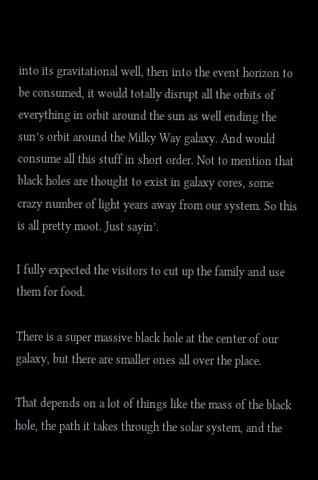into its gravitational well, then into the event horizon to be consumed, it would totally disrupt all the orbits of everything in orbit around the sun as well ending the sun’s orbit around the Milky Way galaxy. And would consume all this stuff in short order. Not to mention that black holes are thought to exist in galaxy cores, some crazy number of light years away from our system. So this is all pretty moot. Just sayin’.

I fully expected the visitors to cut up the family and use them for food.

There is a super massive black hole at the center of our galaxy, but there are smaller ones all over the place.

That depends on a lot of things like the mass of the black hole, the path it takes through the solar system, and the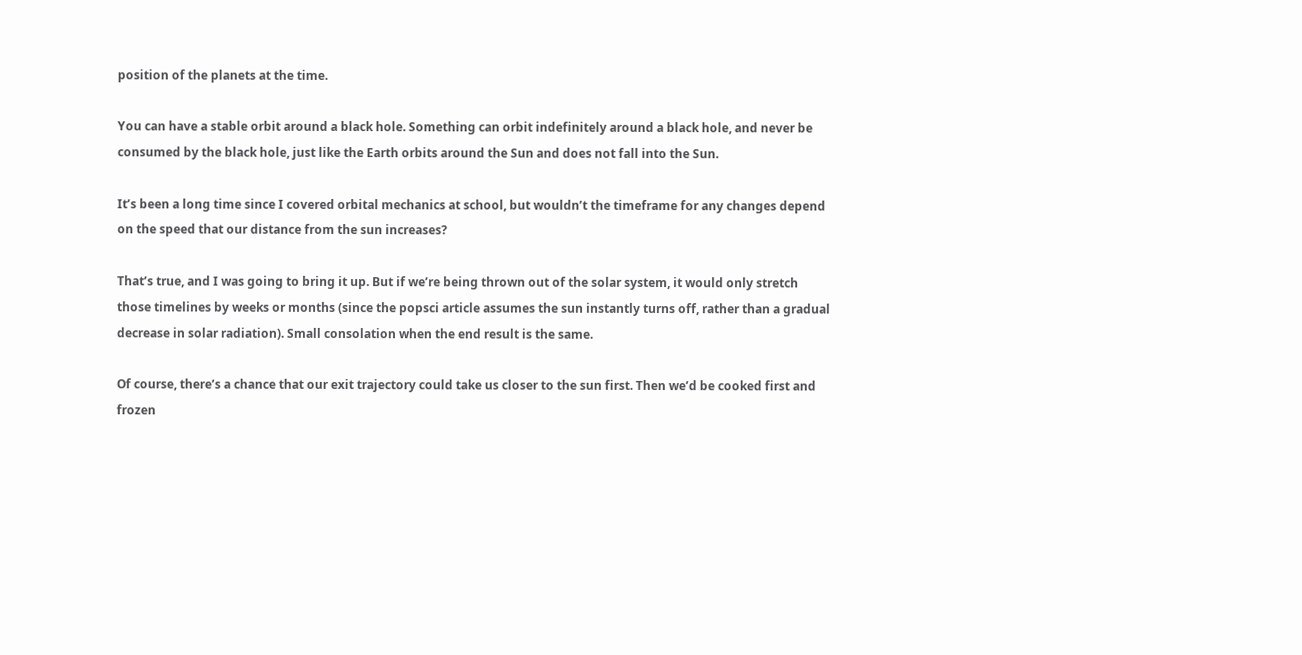position of the planets at the time.

You can have a stable orbit around a black hole. Something can orbit indefinitely around a black hole, and never be consumed by the black hole, just like the Earth orbits around the Sun and does not fall into the Sun.

It’s been a long time since I covered orbital mechanics at school, but wouldn’t the timeframe for any changes depend on the speed that our distance from the sun increases?

That’s true, and I was going to bring it up. But if we’re being thrown out of the solar system, it would only stretch those timelines by weeks or months (since the popsci article assumes the sun instantly turns off, rather than a gradual decrease in solar radiation). Small consolation when the end result is the same.

Of course, there’s a chance that our exit trajectory could take us closer to the sun first. Then we’d be cooked first and frozen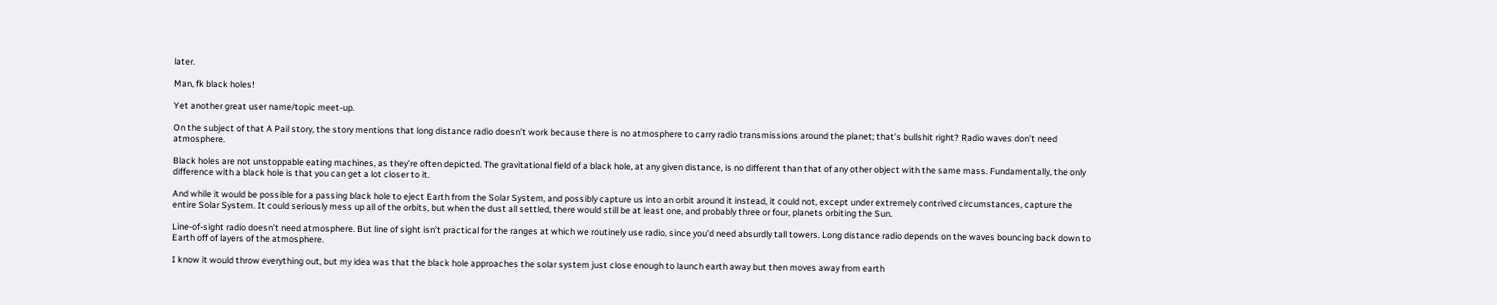later.

Man, fk black holes!

Yet another great user name/topic meet-up.

On the subject of that A Pail story, the story mentions that long distance radio doesn’t work because there is no atmosphere to carry radio transmissions around the planet; that’s bullshit right? Radio waves don’t need atmosphere.

Black holes are not unstoppable eating machines, as they’re often depicted. The gravitational field of a black hole, at any given distance, is no different than that of any other object with the same mass. Fundamentally, the only difference with a black hole is that you can get a lot closer to it.

And while it would be possible for a passing black hole to eject Earth from the Solar System, and possibly capture us into an orbit around it instead, it could not, except under extremely contrived circumstances, capture the entire Solar System. It could seriously mess up all of the orbits, but when the dust all settled, there would still be at least one, and probably three or four, planets orbiting the Sun.

Line-of-sight radio doesn’t need atmosphere. But line of sight isn’t practical for the ranges at which we routinely use radio, since you’d need absurdly tall towers. Long distance radio depends on the waves bouncing back down to Earth off of layers of the atmosphere.

I know it would throw everything out, but my idea was that the black hole approaches the solar system just close enough to launch earth away but then moves away from earth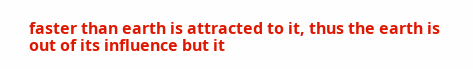faster than earth is attracted to it, thus the earth is out of its influence but it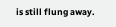is still flung away.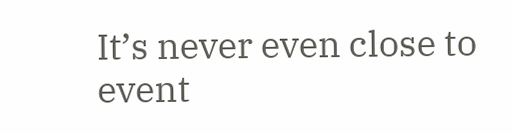It’s never even close to event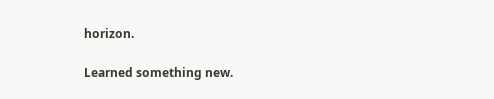horizon.

Learned something new.